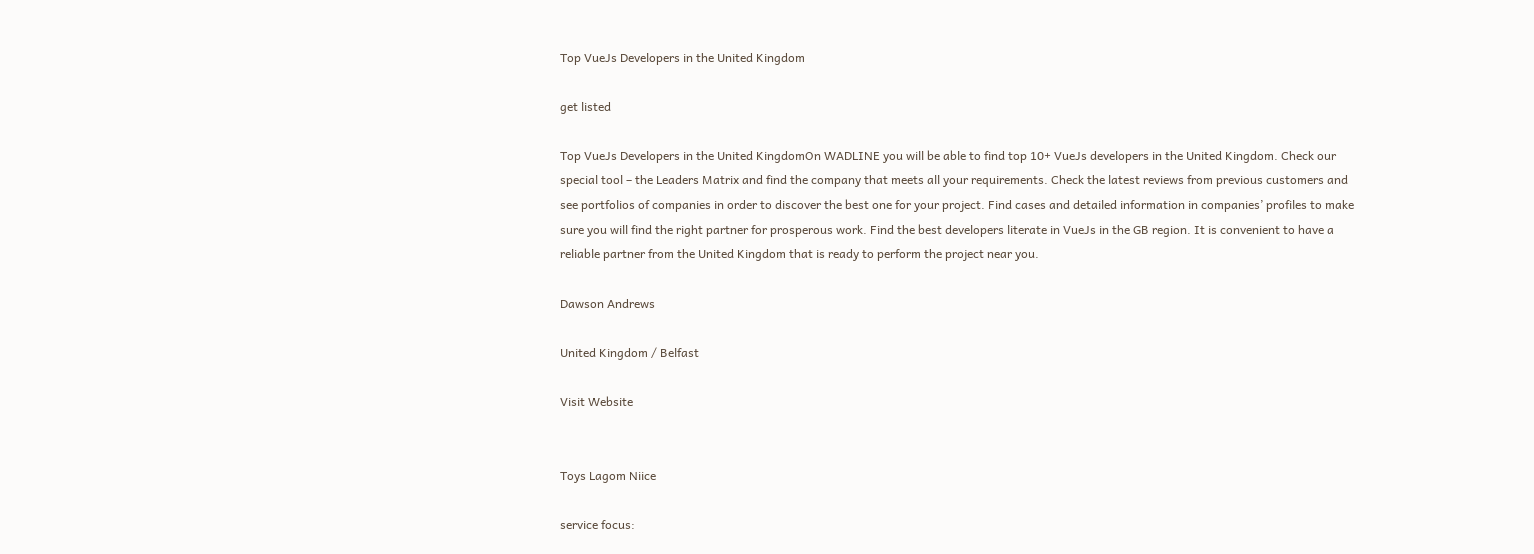Top VueJs Developers in the United Kingdom

get listed

Top VueJs Developers in the United KingdomOn WADLINE you will be able to find top 10+ VueJs developers in the United Kingdom. Check our special tool – the Leaders Matrix and find the company that meets all your requirements. Check the latest reviews from previous customers and see portfolios of companies in order to discover the best one for your project. Find cases and detailed information in companies’ profiles to make sure you will find the right partner for prosperous work. Find the best developers literate in VueJs in the GB region. It is convenient to have a reliable partner from the United Kingdom that is ready to perform the project near you.

Dawson Andrews

United Kingdom / Belfast

Visit Website


Toys Lagom Niice

service focus: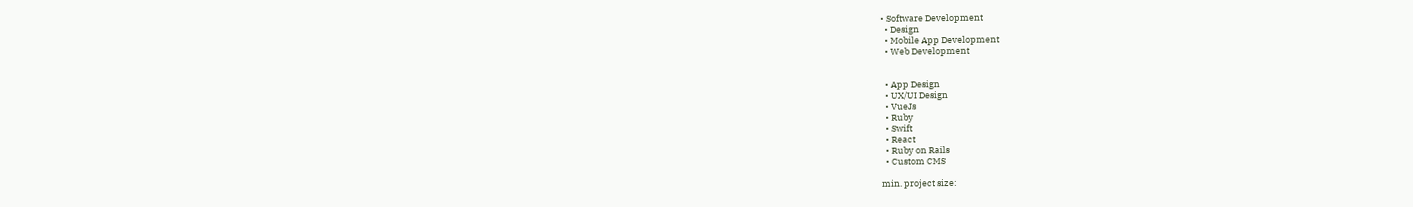• Software Development
  • Design
  • Mobile App Development
  • Web Development


  • App Design
  • UX/UI Design
  • VueJs
  • Ruby
  • Swift
  • React
  • Ruby on Rails
  • Custom CMS

min. project size: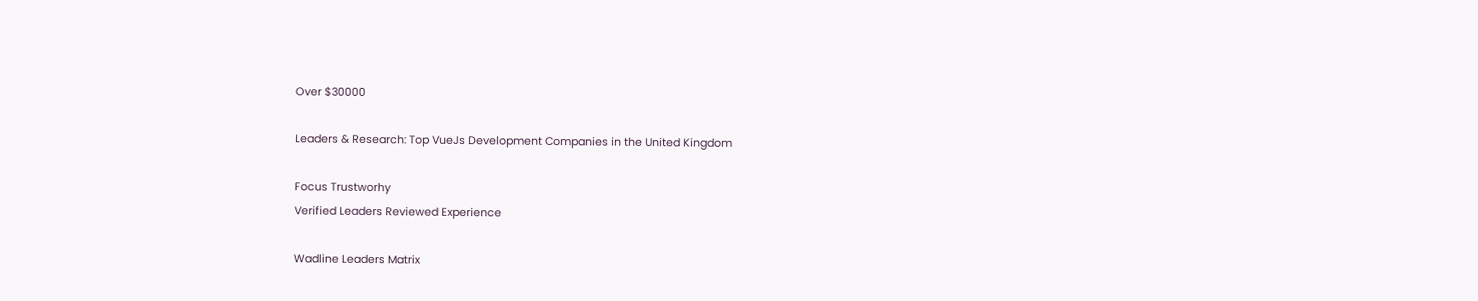Over $30000

Leaders & Research: Top VueJs Development Companies in the United Kingdom

Focus Trustworhy
Verified Leaders Reviewed Experience

Wadline Leaders Matrix